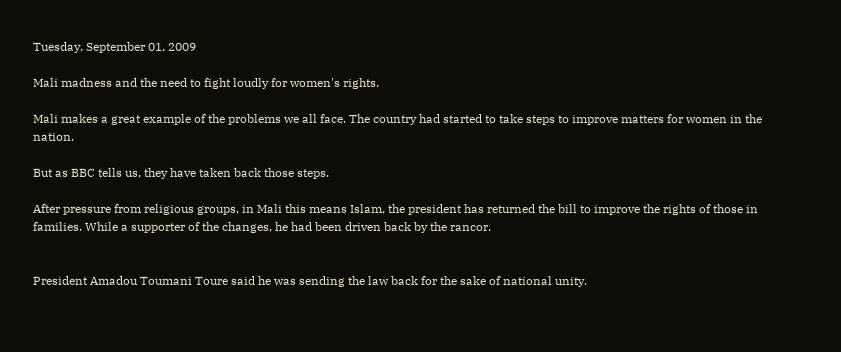Tuesday, September 01, 2009

Mali madness and the need to fight loudly for women's rights.

Mali makes a great example of the problems we all face. The country had started to take steps to improve matters for women in the nation.

But as BBC tells us, they have taken back those steps.

After pressure from religious groups, in Mali this means Islam, the president has returned the bill to improve the rights of those in families. While a supporter of the changes, he had been driven back by the rancor.


President Amadou Toumani Toure said he was sending the law back for the sake of national unity.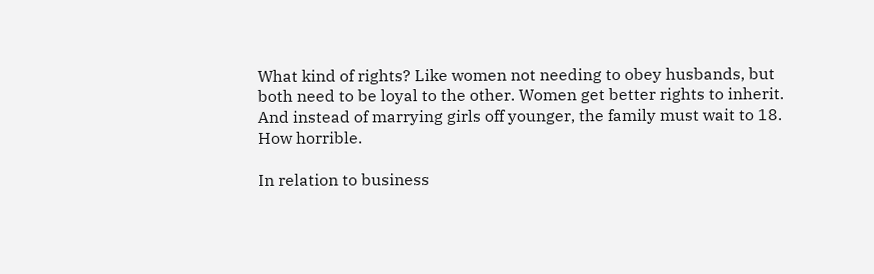What kind of rights? Like women not needing to obey husbands, but both need to be loyal to the other. Women get better rights to inherit. And instead of marrying girls off younger, the family must wait to 18. How horrible.

In relation to business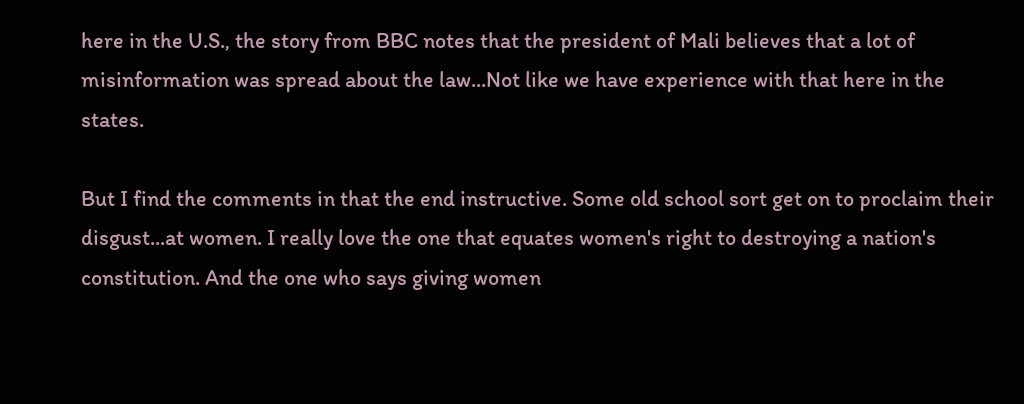here in the U.S., the story from BBC notes that the president of Mali believes that a lot of misinformation was spread about the law...Not like we have experience with that here in the states.

But I find the comments in that the end instructive. Some old school sort get on to proclaim their disgust...at women. I really love the one that equates women's right to destroying a nation's constitution. And the one who says giving women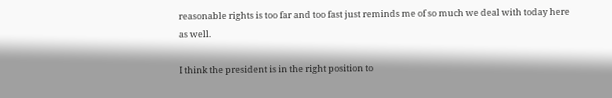reasonable rights is too far and too fast just reminds me of so much we deal with today here as well.

I think the president is in the right position to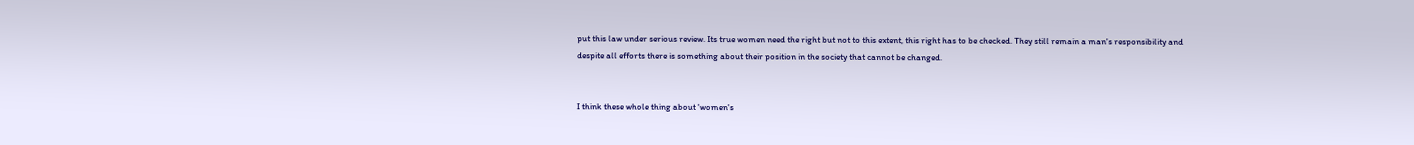put this law under serious review. Its true women need the right but not to this extent, this right has to be checked. They still remain a man's responsibility and despite all efforts there is something about their position in the society that cannot be changed.


I think these whole thing about 'women's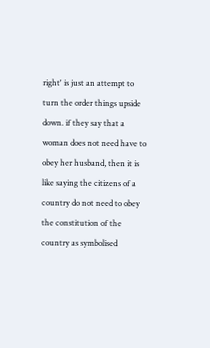right' is just an attempt to turn the order things upside down. if they say that a woman does not need have to obey her husband, then it is like saying the citizens of a country do not need to obey the constitution of the country as symbolised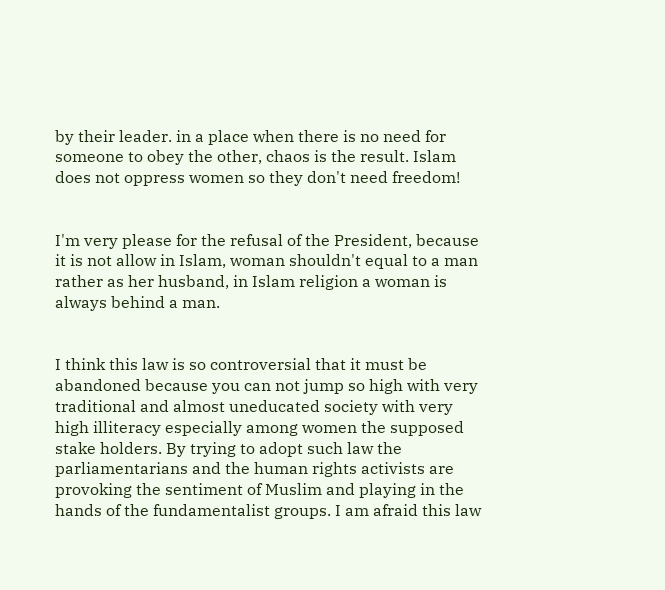by their leader. in a place when there is no need for someone to obey the other, chaos is the result. Islam does not oppress women so they don't need freedom!


I'm very please for the refusal of the President, because it is not allow in Islam, woman shouldn't equal to a man rather as her husband, in Islam religion a woman is always behind a man.


I think this law is so controversial that it must be abandoned because you can not jump so high with very traditional and almost uneducated society with very high illiteracy especially among women the supposed stake holders. By trying to adopt such law the parliamentarians and the human rights activists are provoking the sentiment of Muslim and playing in the hands of the fundamentalist groups. I am afraid this law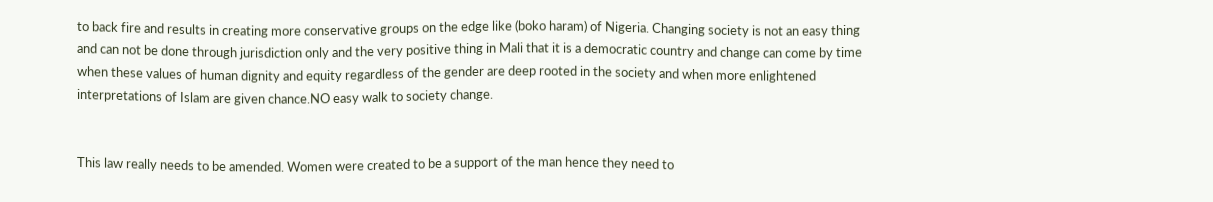to back fire and results in creating more conservative groups on the edge like (boko haram) of Nigeria. Changing society is not an easy thing and can not be done through jurisdiction only and the very positive thing in Mali that it is a democratic country and change can come by time when these values of human dignity and equity regardless of the gender are deep rooted in the society and when more enlightened interpretations of Islam are given chance.NO easy walk to society change.


This law really needs to be amended. Women were created to be a support of the man hence they need to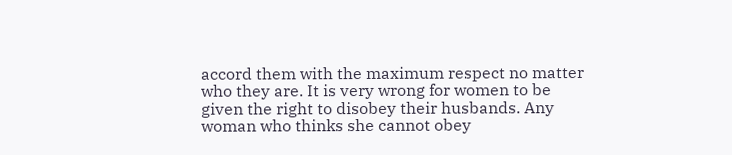accord them with the maximum respect no matter who they are. It is very wrong for women to be given the right to disobey their husbands. Any woman who thinks she cannot obey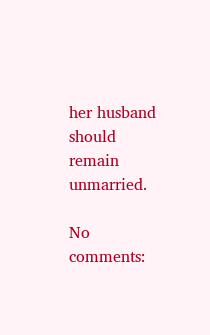her husband should remain unmarried.

No comments: